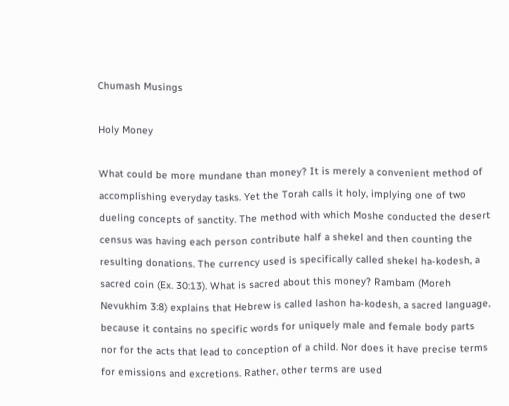Chumash Musings

Holy Money

What could be more mundane than money? It is merely a convenient method of accomplishing everyday tasks. Yet the Torah calls it holy, implying one of two dueling concepts of sanctity. The method with which Moshe conducted the desert census was having each person contribute half a shekel and then counting the resulting donations. The currency used is specifically called shekel ha-kodesh, a sacred coin (Ex. 30:13). What is sacred about this money? Rambam (Moreh Nevukhim 3:8) explains that Hebrew is called lashon ha-kodesh, a sacred language, because it contains no specific words for uniquely male and female body parts nor for the acts that lead to conception of a child. Nor does it have precise terms for emissions and excretions. Rather, other terms are used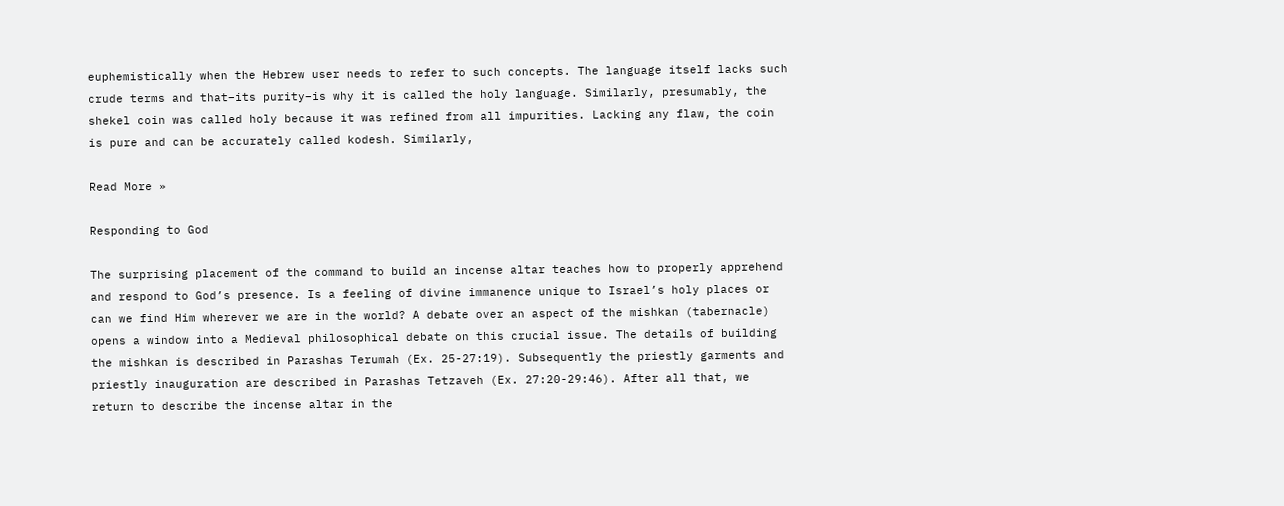euphemistically when the Hebrew user needs to refer to such concepts. The language itself lacks such crude terms and that–its purity–is why it is called the holy language. Similarly, presumably, the shekel coin was called holy because it was refined from all impurities. Lacking any flaw, the coin is pure and can be accurately called kodesh. Similarly,

Read More »

Responding to God

The surprising placement of the command to build an incense altar teaches how to properly apprehend and respond to God’s presence. Is a feeling of divine immanence unique to Israel’s holy places or can we find Him wherever we are in the world? A debate over an aspect of the mishkan (tabernacle) opens a window into a Medieval philosophical debate on this crucial issue. The details of building the mishkan is described in Parashas Terumah (Ex. 25-27:19). Subsequently the priestly garments and priestly inauguration are described in Parashas Tetzaveh (Ex. 27:20-29:46). After all that, we return to describe the incense altar in the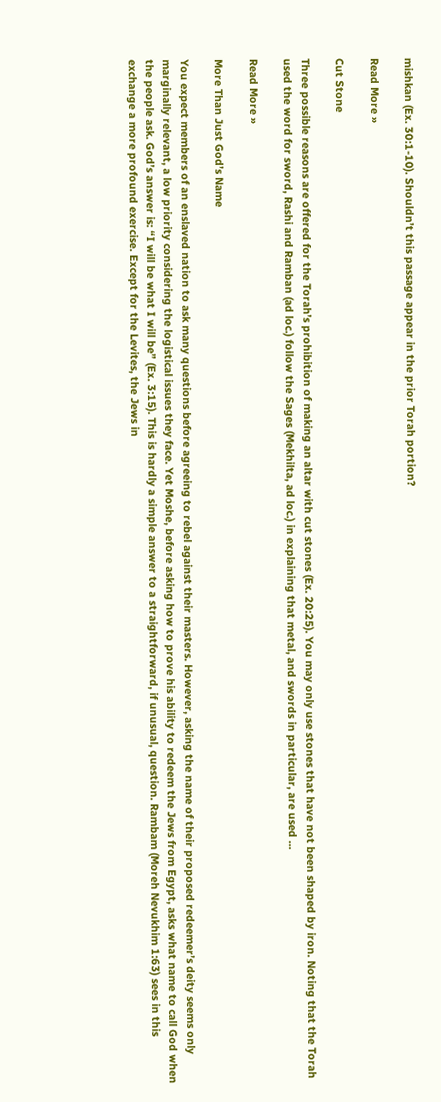mishkan (Ex. 30:1-10). Shouldn’t this passage appear in the prior Torah portion?

Read More »

Cut Stone

Three possible reasons are offered for the Torah’s prohibition of making an altar with cut stones (Ex. 20:25). You may only use stones that have not been shaped by iron. Noting that the Torah used the word for sword, Rashi and Ramban (ad loc.) follow the Sages (Mekhilta, ad loc.) in explaining that metal, and swords in particular, are used ...

Read More »

More Than Just God’s Name

You expect members of an enslaved nation to ask many questions before agreeing to rebel against their masters. However, asking the name of their proposed redeemer’s deity seems only marginally relevant, a low priority considering the logistical issues they face. Yet Moshe, before asking how to prove his ability to redeem the Jews from Egypt, asks what name to call God when the people ask. God’s answer is: “I will be what I will be” (Ex. 3:15). This is hardly a simple answer to a straightforward, if unusual, question. Rambam (Moreh Nevukhim 1:63) sees in this exchange a more profound exercise. Except for the Levites, the Jews in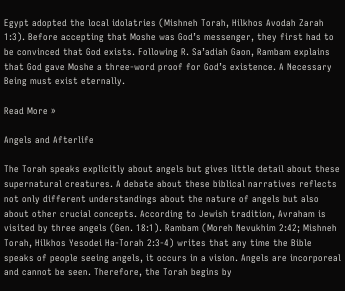Egypt adopted the local idolatries (Mishneh Torah, Hilkhos Avodah Zarah 1:3). Before accepting that Moshe was God’s messenger, they first had to be convinced that God exists. Following R. Sa’adiah Gaon, Rambam explains that God gave Moshe a three-word proof for God’s existence. A Necessary Being must exist eternally.

Read More »

Angels and Afterlife

The Torah speaks explicitly about angels but gives little detail about these supernatural creatures. A debate about these biblical narratives reflects not only different understandings about the nature of angels but also about other crucial concepts. According to Jewish tradition, Avraham is visited by three angels (Gen. 18:1). Rambam (Moreh Nevukhim 2:42; Mishneh Torah, Hilkhos Yesodei Ha-Torah 2:3-4) writes that any time the Bible speaks of people seeing angels, it occurs in a vision. Angels are incorporeal and cannot be seen. Therefore, the Torah begins by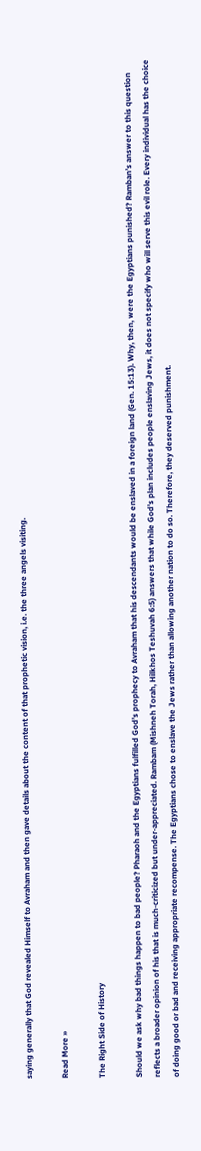saying generally that God revealed Himself to Avraham and then gave details about the content of that prophetic vision, i.e. the three angels visiting.

Read More »

The Right Side of History

Should we ask why bad things happen to bad people? Pharaoh and the Egyptians fulfilled God’s prophecy to Avraham that his descendants would be enslaved in a foreign land (Gen. 15:13). Why, then, were the Egyptians punished? Ramban’s answer to this question reflects a broader opinion of his that is much-criticized but under-appreciated. Rambam (Mishneh Torah, Hilkhos Teshuvah 6:5) answers that while God’s plan includes people enslaving Jews, it does not specify who will serve this evil role. Every individual has the choice of doing good or bad and receiving appropriate recompense. The Egyptians chose to enslave the Jews rather than allowing another nation to do so. Therefore, they deserved punishment.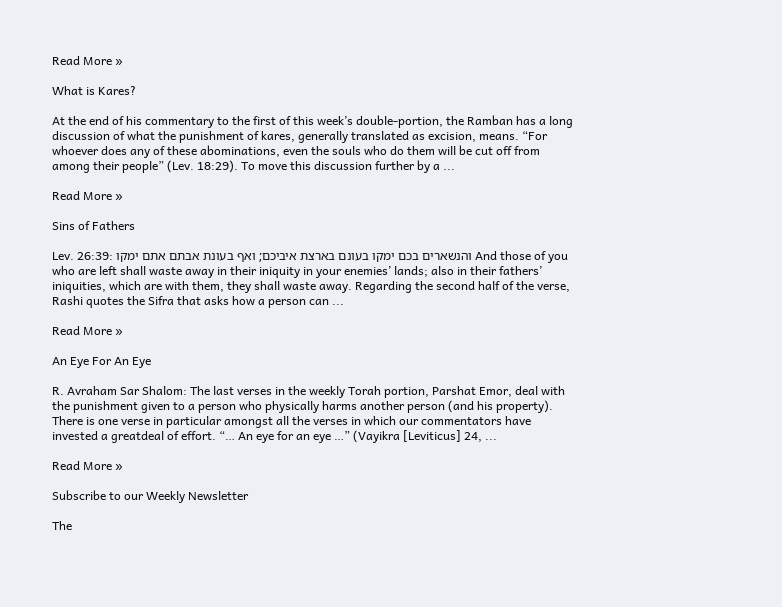Read More »

What is Kares?

At the end of his commentary to the first of this week’s double-portion, the Ramban has a long discussion of what the punishment of kares, generally translated as excision, means. “For whoever does any of these abominations, even the souls who do them will be cut off from among their people” (Lev. 18:29). To move this discussion further by a ...

Read More »

Sins of Fathers

Lev. 26:39: והנשארים בכם ימקו בעונם בארצת איביכם; ואף בעונת אבתם אתם ימקו And those of you who are left shall waste away in their iniquity in your enemies’ lands; also in their fathers’ iniquities, which are with them, they shall waste away. Regarding the second half of the verse, Rashi quotes the Sifra that asks how a person can ...

Read More »

An Eye For An Eye

R. Avraham Sar Shalom: The last verses in the weekly Torah portion, Parshat Emor, deal with the punishment given to a person who physically harms another person (and his property). There is one verse in particular amongst all the verses in which our commentators have invested a greatdeal of effort. “… An eye for an eye …” (Vayikra [Leviticus] 24, ...

Read More »

Subscribe to our Weekly Newsletter

The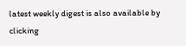latest weekly digest is also available by clicking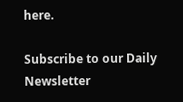here.

Subscribe to our Daily Newsletter